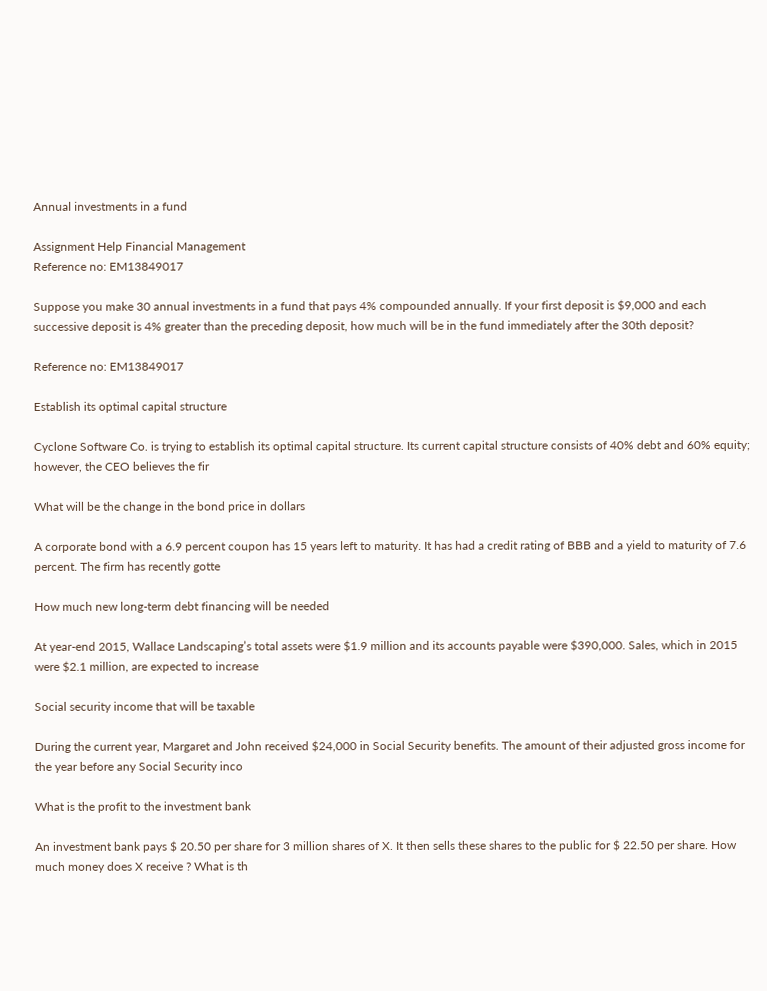Annual investments in a fund

Assignment Help Financial Management
Reference no: EM13849017

Suppose you make 30 annual investments in a fund that pays 4% compounded annually. If your first deposit is $9,000 and each successive deposit is 4% greater than the preceding deposit, how much will be in the fund immediately after the 30th deposit?

Reference no: EM13849017

Establish its optimal capital structure

Cyclone Software Co. is trying to establish its optimal capital structure. Its current capital structure consists of 40% debt and 60% equity; however, the CEO believes the fir

What will be the change in the bond price in dollars

A corporate bond with a 6.9 percent coupon has 15 years left to maturity. It has had a credit rating of BBB and a yield to maturity of 7.6 percent. The firm has recently gotte

How much new long-term debt financing will be needed

At year-end 2015, Wallace Landscaping’s total assets were $1.9 million and its accounts payable were $390,000. Sales, which in 2015 were $2.1 million, are expected to increase

Social security income that will be taxable

During the current year, Margaret and John received $24,000 in Social Security benefits. The amount of their adjusted gross income for the year before any Social Security inco

What is the profit to the investment bank

An investment bank pays $ 20.50 per share for 3 million shares of X. It then sells these shares to the public for $ 22.50 per share. How much money does X receive ? What is th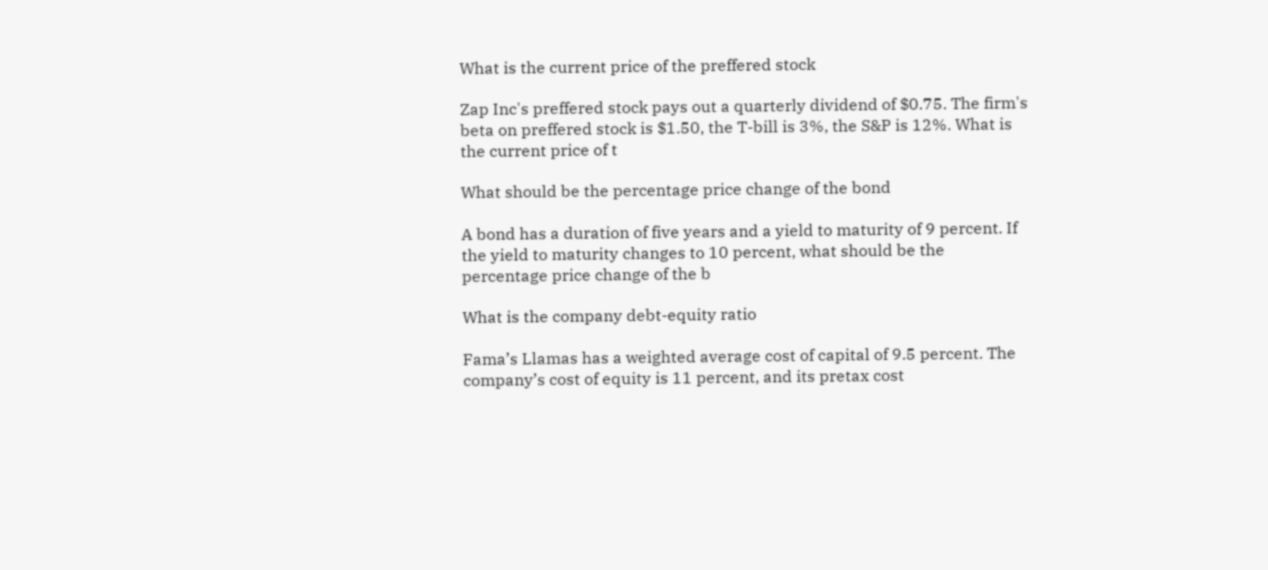What is the current price of the preffered stock

Zap Inc's preffered stock pays out a quarterly dividend of $0.75. The firm's beta on preffered stock is $1.50, the T-bill is 3%, the S&P is 12%. What is the current price of t

What should be the percentage price change of the bond

A bond has a duration of five years and a yield to maturity of 9 percent. If the yield to maturity changes to 10 percent, what should be the percentage price change of the b

What is the company debt-equity ratio

Fama’s Llamas has a weighted average cost of capital of 9.5 percent. The company’s cost of equity is 11 percent, and its pretax cost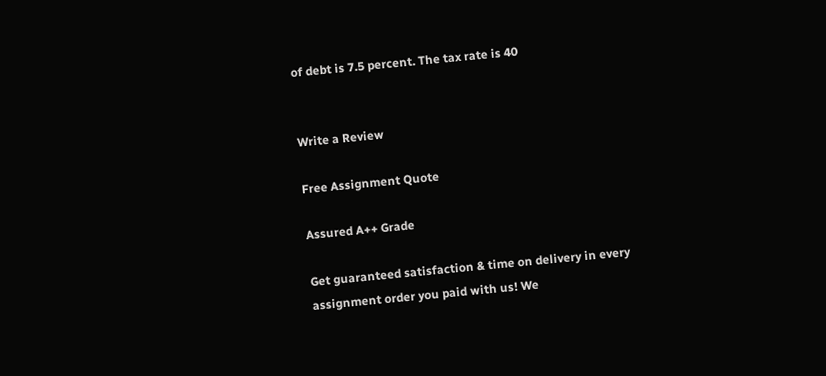of debt is 7.5 percent. The tax rate is 40


Write a Review

Free Assignment Quote

Assured A++ Grade

Get guaranteed satisfaction & time on delivery in every assignment order you paid with us! We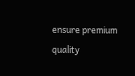ensure premium quality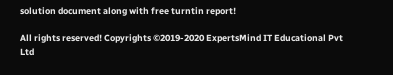solution document along with free turntin report!

All rights reserved! Copyrights ©2019-2020 ExpertsMind IT Educational Pvt Ltd